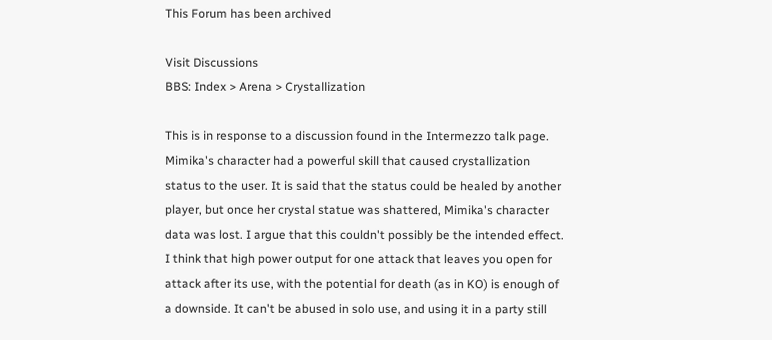This Forum has been archived

Visit Discussions
BBS: Index > Arena > Crystallization

This is in response to a discussion found in the Intermezzo talk page. Mimika's character had a powerful skill that caused crystallization status to the user. It is said that the status could be healed by another player, but once her crystal statue was shattered, Mimika's character data was lost. I argue that this couldn't possibly be the intended effect. I think that high power output for one attack that leaves you open for attack after its use, with the potential for death (as in KO) is enough of a downside. It can't be abused in solo use, and using it in a party still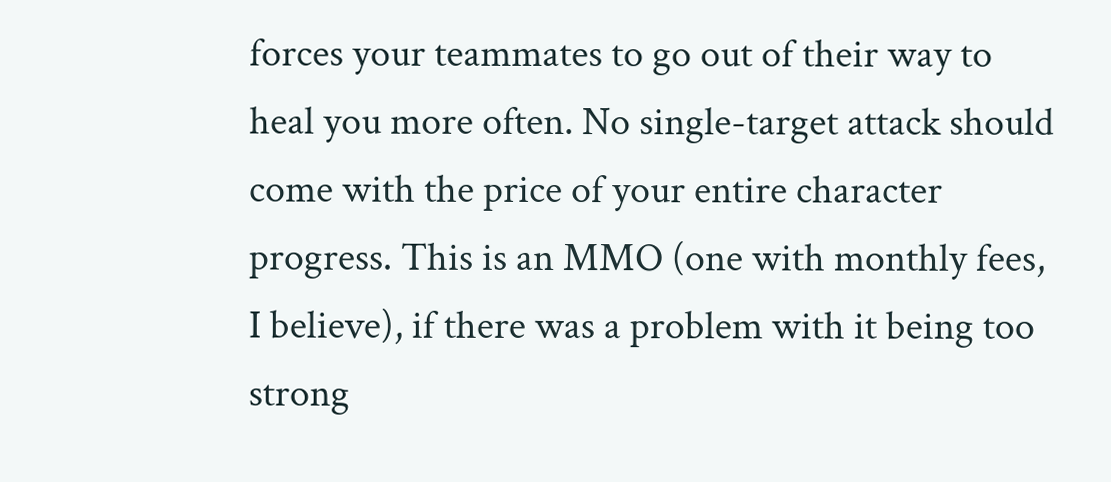forces your teammates to go out of their way to heal you more often. No single-target attack should come with the price of your entire character progress. This is an MMO (one with monthly fees, I believe), if there was a problem with it being too strong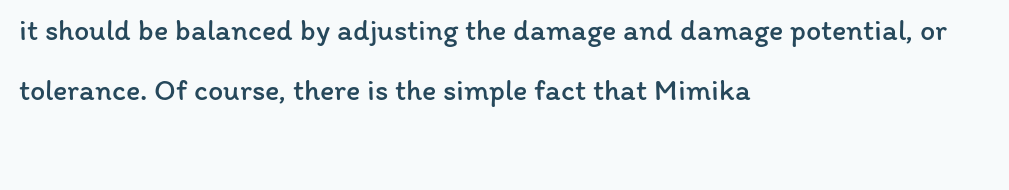it should be balanced by adjusting the damage and damage potential, or tolerance. Of course, there is the simple fact that Mimika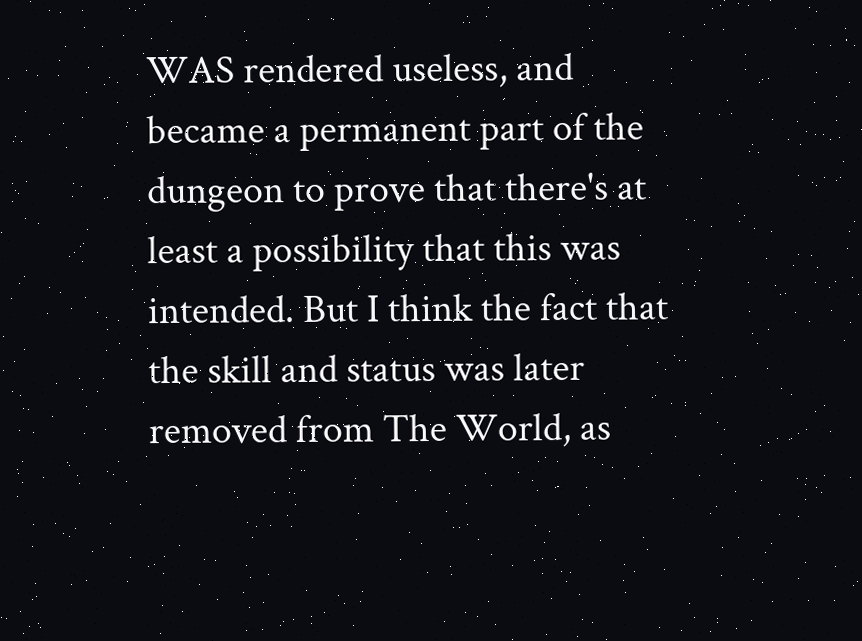WAS rendered useless, and became a permanent part of the dungeon to prove that there's at least a possibility that this was intended. But I think the fact that the skill and status was later removed from The World, as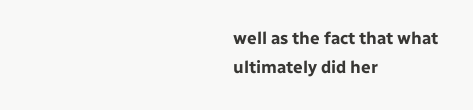well as the fact that what ultimately did her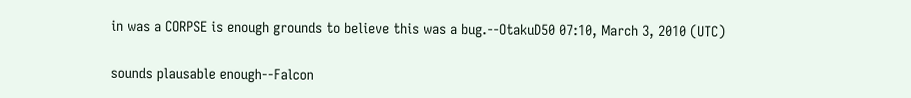in was a CORPSE is enough grounds to believe this was a bug.--OtakuD50 07:10, March 3, 2010 (UTC)

sounds plausable enough--Falcon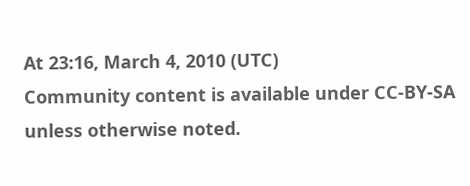At 23:16, March 4, 2010 (UTC)
Community content is available under CC-BY-SA unless otherwise noted.